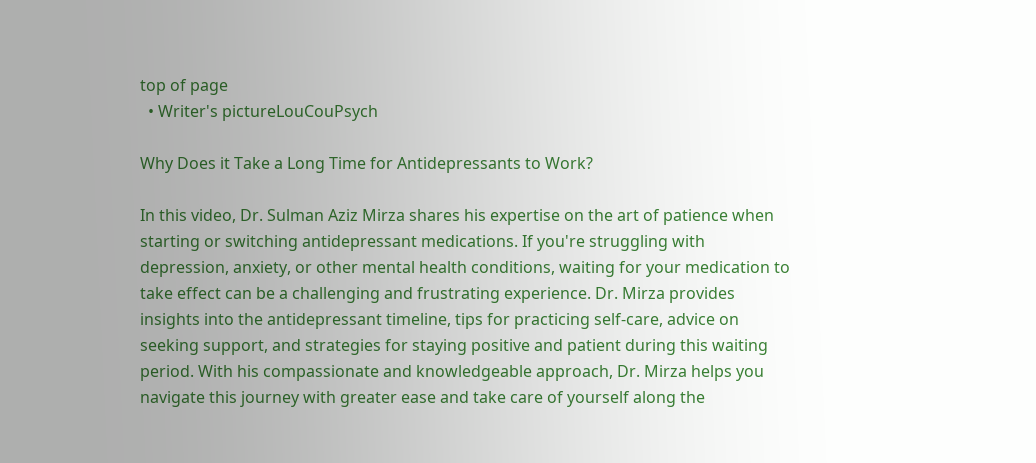top of page
  • Writer's pictureLouCouPsych

Why Does it Take a Long Time for Antidepressants to Work?

In this video, Dr. Sulman Aziz Mirza shares his expertise on the art of patience when starting or switching antidepressant medications. If you're struggling with depression, anxiety, or other mental health conditions, waiting for your medication to take effect can be a challenging and frustrating experience. Dr. Mirza provides insights into the antidepressant timeline, tips for practicing self-care, advice on seeking support, and strategies for staying positive and patient during this waiting period. With his compassionate and knowledgeable approach, Dr. Mirza helps you navigate this journey with greater ease and take care of yourself along the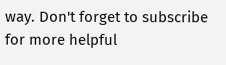way. Don't forget to subscribe for more helpful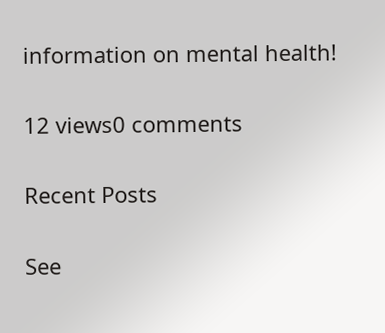information on mental health!

12 views0 comments

Recent Posts

See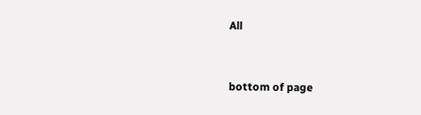All


bottom of page